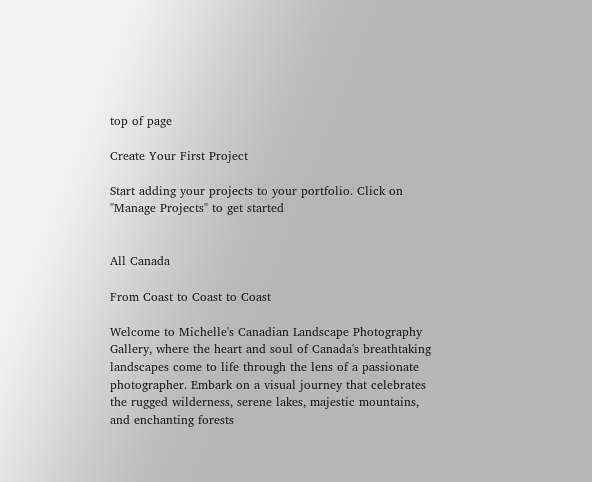top of page

Create Your First Project

Start adding your projects to your portfolio. Click on "Manage Projects" to get started


All Canada

From Coast to Coast to Coast

Welcome to Michelle's Canadian Landscape Photography Gallery, where the heart and soul of Canada's breathtaking landscapes come to life through the lens of a passionate photographer. Embark on a visual journey that celebrates the rugged wilderness, serene lakes, majestic mountains, and enchanting forests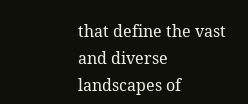that define the vast and diverse landscapes of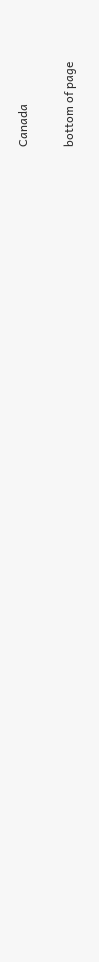Canada

bottom of page